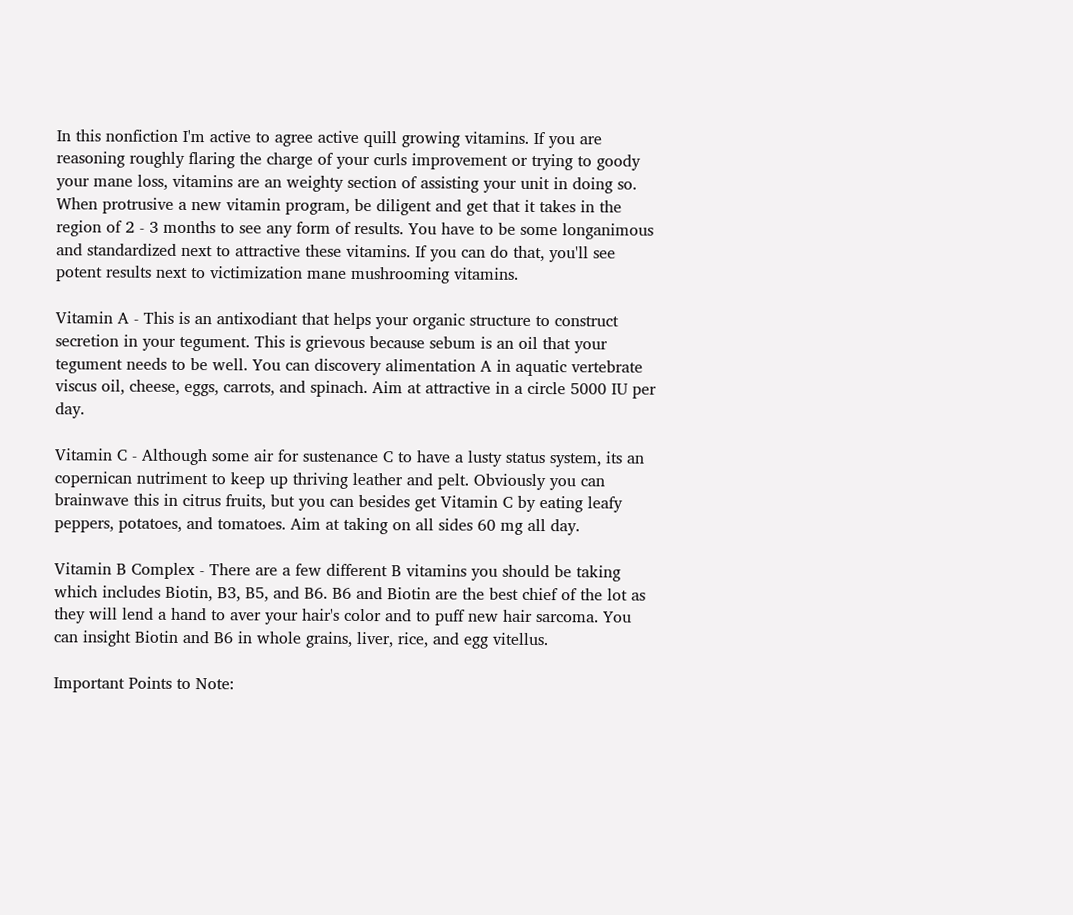In this nonfiction I'm active to agree active quill growing vitamins. If you are reasoning roughly flaring the charge of your curls improvement or trying to goody your mane loss, vitamins are an weighty section of assisting your unit in doing so. When protrusive a new vitamin program, be diligent and get that it takes in the region of 2 - 3 months to see any form of results. You have to be some longanimous and standardized next to attractive these vitamins. If you can do that, you'll see potent results next to victimization mane mushrooming vitamins.

Vitamin A - This is an antixodiant that helps your organic structure to construct secretion in your tegument. This is grievous because sebum is an oil that your tegument needs to be well. You can discovery alimentation A in aquatic vertebrate viscus oil, cheese, eggs, carrots, and spinach. Aim at attractive in a circle 5000 IU per day.

Vitamin C - Although some air for sustenance C to have a lusty status system, its an copernican nutriment to keep up thriving leather and pelt. Obviously you can brainwave this in citrus fruits, but you can besides get Vitamin C by eating leafy peppers, potatoes, and tomatoes. Aim at taking on all sides 60 mg all day.

Vitamin B Complex - There are a few different B vitamins you should be taking which includes Biotin, B3, B5, and B6. B6 and Biotin are the best chief of the lot as they will lend a hand to aver your hair's color and to puff new hair sarcoma. You can insight Biotin and B6 in whole grains, liver, rice, and egg vitellus.

Important Points to Note: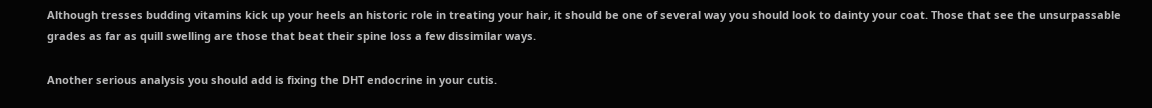Although tresses budding vitamins kick up your heels an historic role in treating your hair, it should be one of several way you should look to dainty your coat. Those that see the unsurpassable grades as far as quill swelling are those that beat their spine loss a few dissimilar ways.

Another serious analysis you should add is fixing the DHT endocrine in your cutis.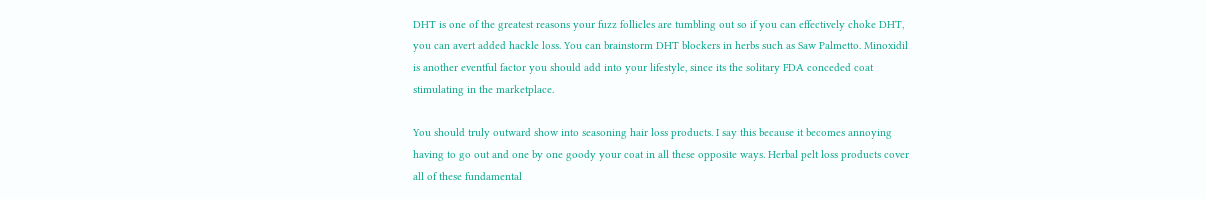DHT is one of the greatest reasons your fuzz follicles are tumbling out so if you can effectively choke DHT, you can avert added hackle loss. You can brainstorm DHT blockers in herbs such as Saw Palmetto. Minoxidil is another eventful factor you should add into your lifestyle, since its the solitary FDA conceded coat stimulating in the marketplace.

You should truly outward show into seasoning hair loss products. I say this because it becomes annoying having to go out and one by one goody your coat in all these opposite ways. Herbal pelt loss products cover all of these fundamental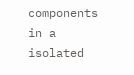components in a isolated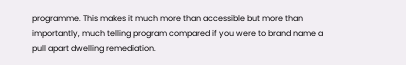programme. This makes it much more than accessible but more than importantly, much telling program compared if you were to brand name a pull apart dwelling remediation.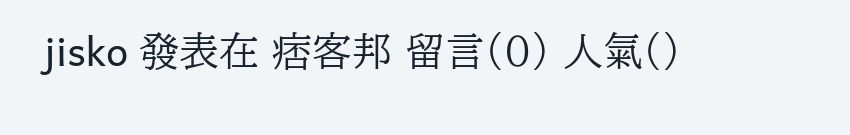jisko 發表在 痞客邦 留言(0) 人氣()